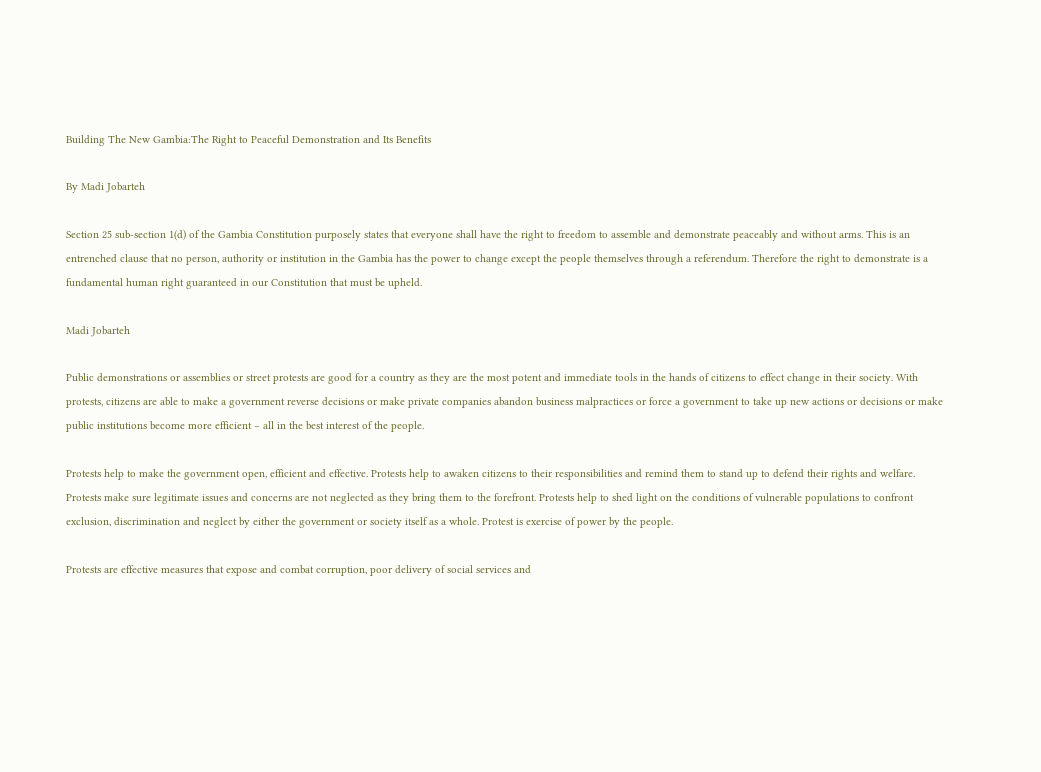Building The New Gambia:The Right to Peaceful Demonstration and Its Benefits

By Madi Jobarteh

Section 25 sub-section 1(d) of the Gambia Constitution purposely states that everyone shall have the right to freedom to assemble and demonstrate peaceably and without arms. This is an entrenched clause that no person, authority or institution in the Gambia has the power to change except the people themselves through a referendum. Therefore the right to demonstrate is a fundamental human right guaranteed in our Constitution that must be upheld.

Madi Jobarteh

Public demonstrations or assemblies or street protests are good for a country as they are the most potent and immediate tools in the hands of citizens to effect change in their society. With protests, citizens are able to make a government reverse decisions or make private companies abandon business malpractices or force a government to take up new actions or decisions or make public institutions become more efficient – all in the best interest of the people.

Protests help to make the government open, efficient and effective. Protests help to awaken citizens to their responsibilities and remind them to stand up to defend their rights and welfare. Protests make sure legitimate issues and concerns are not neglected as they bring them to the forefront. Protests help to shed light on the conditions of vulnerable populations to confront exclusion, discrimination and neglect by either the government or society itself as a whole. Protest is exercise of power by the people.

Protests are effective measures that expose and combat corruption, poor delivery of social services and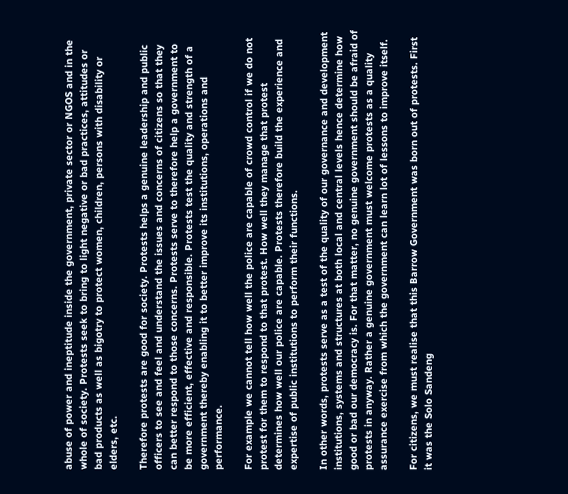abuse of power and ineptitude inside the government, private sector or NGOS and in the whole of society. Protests seek to bring to light negative or bad practices, attitudes or bad products as well as bigotry to protect women, children, persons with disability or elders, etc.

Therefore protests are good for society. Protests helps a genuine leadership and public officers to see and feel and understand the issues and concerns of citizens so that they can better respond to those concerns. Protests serve to therefore help a government to be more efficient, effective and responsible. Protests test the quality and strength of a government thereby enabling it to better improve its institutions, operations and performance.

For example we cannot tell how well the police are capable of crowd control if we do not protest for them to respond to that protest. How well they manage that protest determines how well our police are capable. Protests therefore build the experience and expertise of public institutions to perform their functions.

In other words, protests serve as a test of the quality of our governance and development institutions, systems and structures at both local and central levels hence determine how good or bad our democracy is. For that matter, no genuine government should be afraid of protests in anyway. Rather a genuine government must welcome protests as a quality assurance exercise from which the government can learn lot of lessons to improve itself.

For citizens, we must realise that this Barrow Government was born out of protests. First it was the Solo Sandeng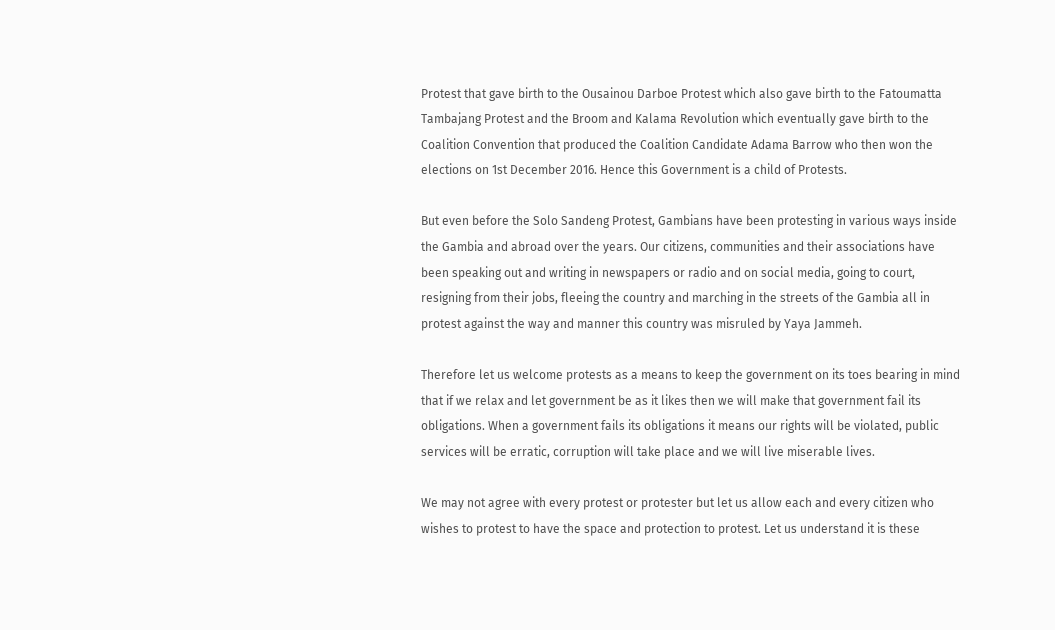Protest that gave birth to the Ousainou Darboe Protest which also gave birth to the Fatoumatta Tambajang Protest and the Broom and Kalama Revolution which eventually gave birth to the Coalition Convention that produced the Coalition Candidate Adama Barrow who then won the elections on 1st December 2016. Hence this Government is a child of Protests.

But even before the Solo Sandeng Protest, Gambians have been protesting in various ways inside the Gambia and abroad over the years. Our citizens, communities and their associations have been speaking out and writing in newspapers or radio and on social media, going to court, resigning from their jobs, fleeing the country and marching in the streets of the Gambia all in protest against the way and manner this country was misruled by Yaya Jammeh.

Therefore let us welcome protests as a means to keep the government on its toes bearing in mind that if we relax and let government be as it likes then we will make that government fail its obligations. When a government fails its obligations it means our rights will be violated, public services will be erratic, corruption will take place and we will live miserable lives.

We may not agree with every protest or protester but let us allow each and every citizen who wishes to protest to have the space and protection to protest. Let us understand it is these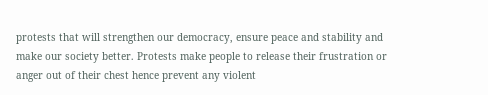protests that will strengthen our democracy, ensure peace and stability and make our society better. Protests make people to release their frustration or anger out of their chest hence prevent any violent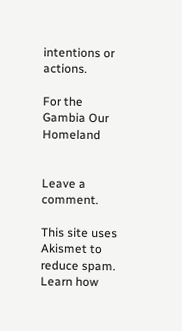intentions or actions.

For the Gambia Our Homeland


Leave a comment.

This site uses Akismet to reduce spam. Learn how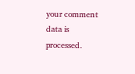your comment data is processed.